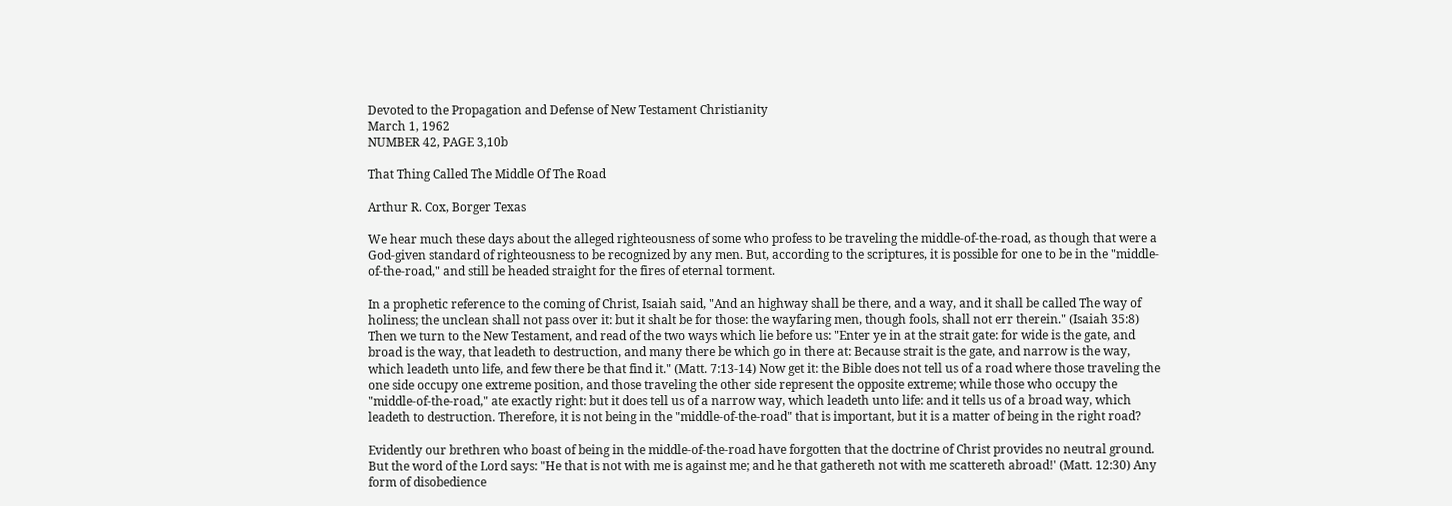Devoted to the Propagation and Defense of New Testament Christianity
March 1, 1962
NUMBER 42, PAGE 3,10b

That Thing Called The Middle Of The Road

Arthur R. Cox, Borger Texas

We hear much these days about the alleged righteousness of some who profess to be traveling the middle-of-the-road, as though that were a God-given standard of righteousness to be recognized by any men. But, according to the scriptures, it is possible for one to be in the "middle-of-the-road," and still be headed straight for the fires of eternal torment.

In a prophetic reference to the coming of Christ, Isaiah said, "And an highway shall be there, and a way, and it shall be called The way of holiness; the unclean shall not pass over it: but it shalt be for those: the wayfaring men, though fools, shall not err therein." (Isaiah 35:8) Then we turn to the New Testament, and read of the two ways which lie before us: "Enter ye in at the strait gate: for wide is the gate, and broad is the way, that leadeth to destruction, and many there be which go in there at: Because strait is the gate, and narrow is the way, which leadeth unto life, and few there be that find it." (Matt. 7:13-14) Now get it: the Bible does not tell us of a road where those traveling the one side occupy one extreme position, and those traveling the other side represent the opposite extreme; while those who occupy the "middle-of-the-road," ate exactly right: but it does tell us of a narrow way, which leadeth unto life: and it tells us of a broad way, which leadeth to destruction. Therefore, it is not being in the "middle-of-the-road" that is important, but it is a matter of being in the right road?

Evidently our brethren who boast of being in the middle-of-the-road have forgotten that the doctrine of Christ provides no neutral ground. But the word of the Lord says: "He that is not with me is against me; and he that gathereth not with me scattereth abroad!' (Matt. 12:30) Any form of disobedience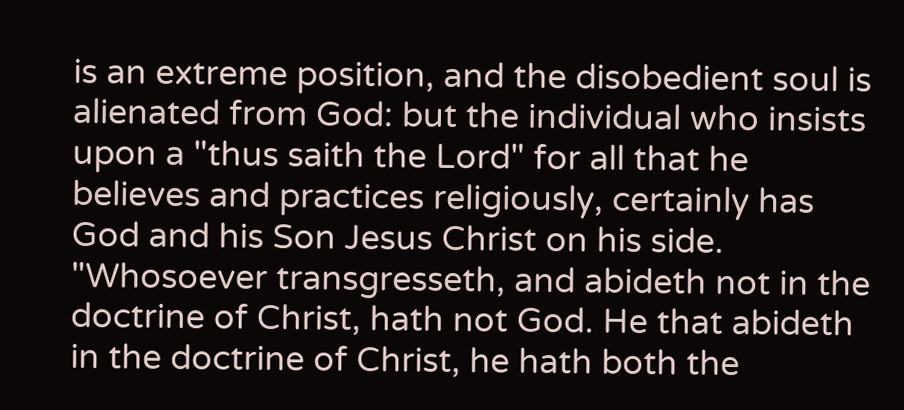is an extreme position, and the disobedient soul is alienated from God: but the individual who insists upon a "thus saith the Lord" for all that he believes and practices religiously, certainly has God and his Son Jesus Christ on his side. "Whosoever transgresseth, and abideth not in the doctrine of Christ, hath not God. He that abideth in the doctrine of Christ, he hath both the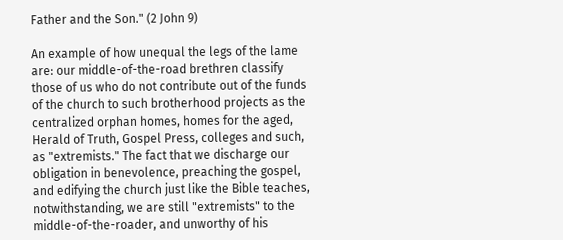Father and the Son." (2 John 9)

An example of how unequal the legs of the lame are: our middle-of-the-road brethren classify those of us who do not contribute out of the funds of the church to such brotherhood projects as the centralized orphan homes, homes for the aged, Herald of Truth, Gospel Press, colleges and such, as "extremists." The fact that we discharge our obligation in benevolence, preaching the gospel, and edifying the church just like the Bible teaches, notwithstanding, we are still "extremists" to the middle-of-the-roader, and unworthy of his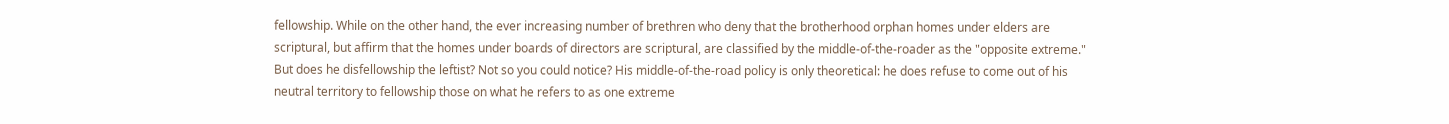fellowship. While on the other hand, the ever increasing number of brethren who deny that the brotherhood orphan homes under elders are scriptural, but affirm that the homes under boards of directors are scriptural, are classified by the middle-of-the-roader as the "opposite extreme." But does he disfellowship the leftist? Not so you could notice? His middle-of-the-road policy is only theoretical: he does refuse to come out of his neutral territory to fellowship those on what he refers to as one extreme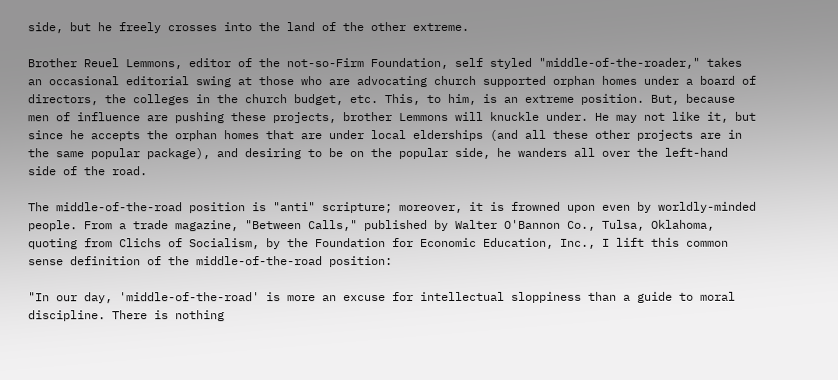side, but he freely crosses into the land of the other extreme.

Brother Reuel Lemmons, editor of the not-so-Firm Foundation, self styled "middle-of-the-roader," takes an occasional editorial swing at those who are advocating church supported orphan homes under a board of directors, the colleges in the church budget, etc. This, to him, is an extreme position. But, because men of influence are pushing these projects, brother Lemmons will knuckle under. He may not like it, but since he accepts the orphan homes that are under local elderships (and all these other projects are in the same popular package), and desiring to be on the popular side, he wanders all over the left-hand side of the road.

The middle-of-the-road position is "anti" scripture; moreover, it is frowned upon even by worldly-minded people. From a trade magazine, "Between Calls," published by Walter O'Bannon Co., Tulsa, Oklahoma, quoting from Clichs of Socialism, by the Foundation for Economic Education, Inc., I lift this common sense definition of the middle-of-the-road position:

"In our day, 'middle-of-the-road' is more an excuse for intellectual sloppiness than a guide to moral discipline. There is nothing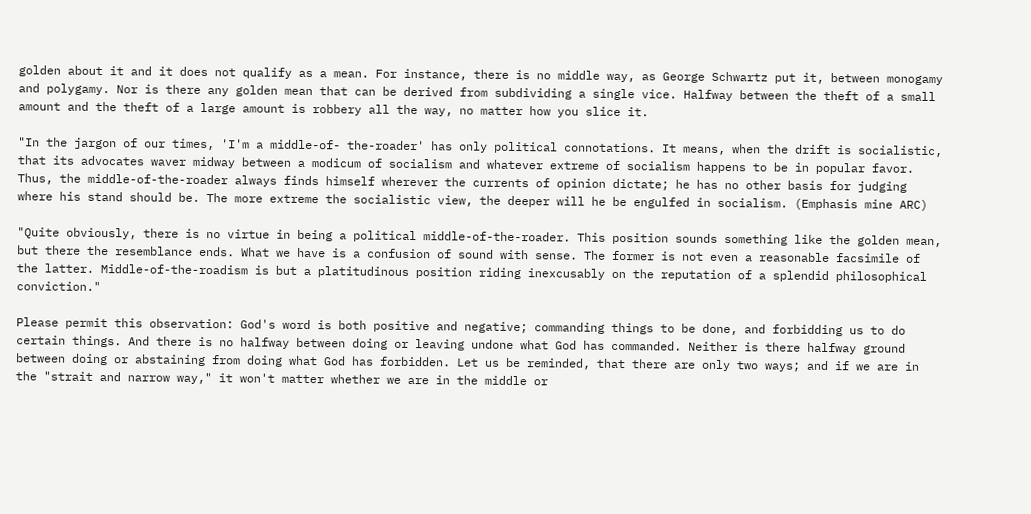golden about it and it does not qualify as a mean. For instance, there is no middle way, as George Schwartz put it, between monogamy and polygamy. Nor is there any golden mean that can be derived from subdividing a single vice. Halfway between the theft of a small amount and the theft of a large amount is robbery all the way, no matter how you slice it.

"In the jargon of our times, 'I'm a middle-of- the-roader' has only political connotations. It means, when the drift is socialistic, that its advocates waver midway between a modicum of socialism and whatever extreme of socialism happens to be in popular favor. Thus, the middle-of-the-roader always finds himself wherever the currents of opinion dictate; he has no other basis for judging where his stand should be. The more extreme the socialistic view, the deeper will he be engulfed in socialism. (Emphasis mine ARC)

"Quite obviously, there is no virtue in being a political middle-of-the-roader. This position sounds something like the golden mean, but there the resemblance ends. What we have is a confusion of sound with sense. The former is not even a reasonable facsimile of the latter. Middle-of-the-roadism is but a platitudinous position riding inexcusably on the reputation of a splendid philosophical conviction."

Please permit this observation: God's word is both positive and negative; commanding things to be done, and forbidding us to do certain things. And there is no halfway between doing or leaving undone what God has commanded. Neither is there halfway ground between doing or abstaining from doing what God has forbidden. Let us be reminded, that there are only two ways; and if we are in the "strait and narrow way," it won't matter whether we are in the middle or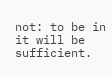not: to be in it will be sufficient.